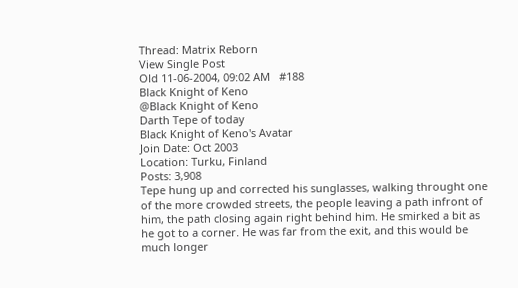Thread: Matrix Reborn
View Single Post
Old 11-06-2004, 09:02 AM   #188
Black Knight of Keno
@Black Knight of Keno
Darth Tepe of today
Black Knight of Keno's Avatar
Join Date: Oct 2003
Location: Turku, Finland
Posts: 3,908
Tepe hung up and corrected his sunglasses, walking throught one of the more crowded streets, the people leaving a path infront of him, the path closing again right behind him. He smirked a bit as he got to a corner. He was far from the exit, and this would be much longer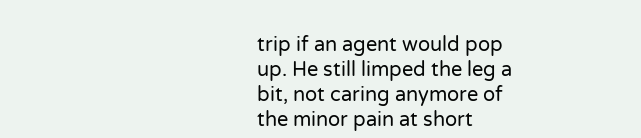trip if an agent would pop up. He still limped the leg a bit, not caring anymore of the minor pain at short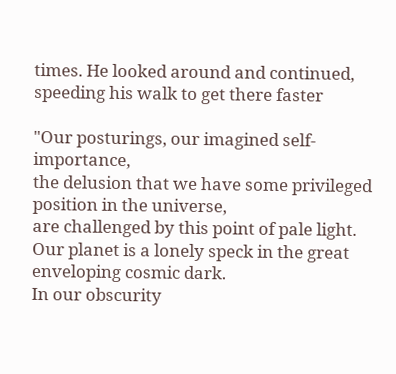times. He looked around and continued, speeding his walk to get there faster

"Our posturings, our imagined self-importance,
the delusion that we have some privileged position in the universe,
are challenged by this point of pale light.
Our planet is a lonely speck in the great enveloping cosmic dark.
In our obscurity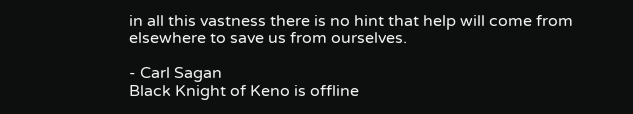in all this vastness there is no hint that help will come from elsewhere to save us from ourselves.

- Carl Sagan
Black Knight of Keno is offline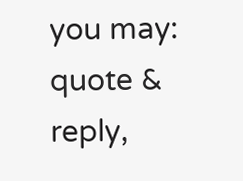you may: quote & reply,